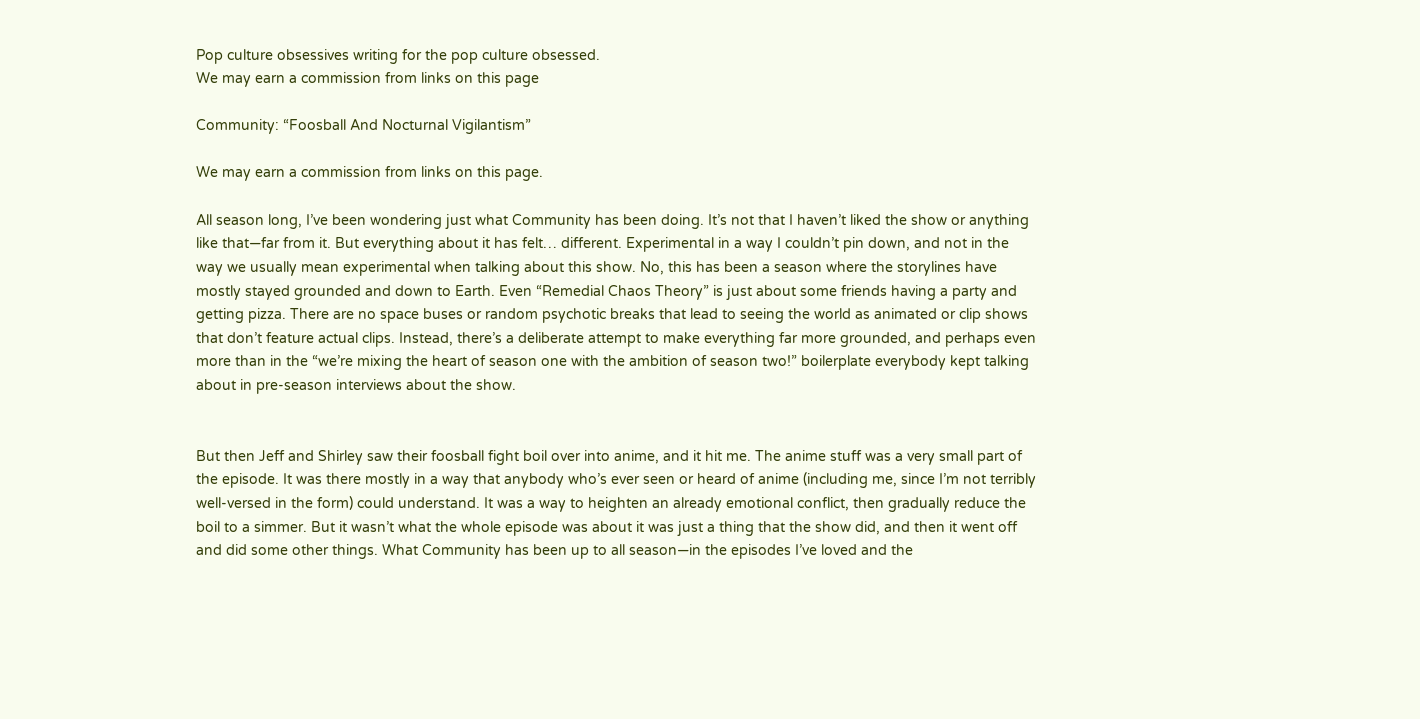Pop culture obsessives writing for the pop culture obsessed.
We may earn a commission from links on this page

Community: “Foosball And Nocturnal Vigilantism”

We may earn a commission from links on this page.

All season long, I’ve been wondering just what Community has been doing. It’s not that I haven’t liked the show or anything like that—far from it. But everything about it has felt… different. Experimental in a way I couldn’t pin down, and not in the way we usually mean experimental when talking about this show. No, this has been a season where the storylines have mostly stayed grounded and down to Earth. Even “Remedial Chaos Theory” is just about some friends having a party and getting pizza. There are no space buses or random psychotic breaks that lead to seeing the world as animated or clip shows that don’t feature actual clips. Instead, there’s a deliberate attempt to make everything far more grounded, and perhaps even more than in the “we’re mixing the heart of season one with the ambition of season two!” boilerplate everybody kept talking about in pre-season interviews about the show.


But then Jeff and Shirley saw their foosball fight boil over into anime, and it hit me. The anime stuff was a very small part of the episode. It was there mostly in a way that anybody who’s ever seen or heard of anime (including me, since I’m not terribly well-versed in the form) could understand. It was a way to heighten an already emotional conflict, then gradually reduce the boil to a simmer. But it wasn’t what the whole episode was about it was just a thing that the show did, and then it went off and did some other things. What Community has been up to all season—in the episodes I’ve loved and the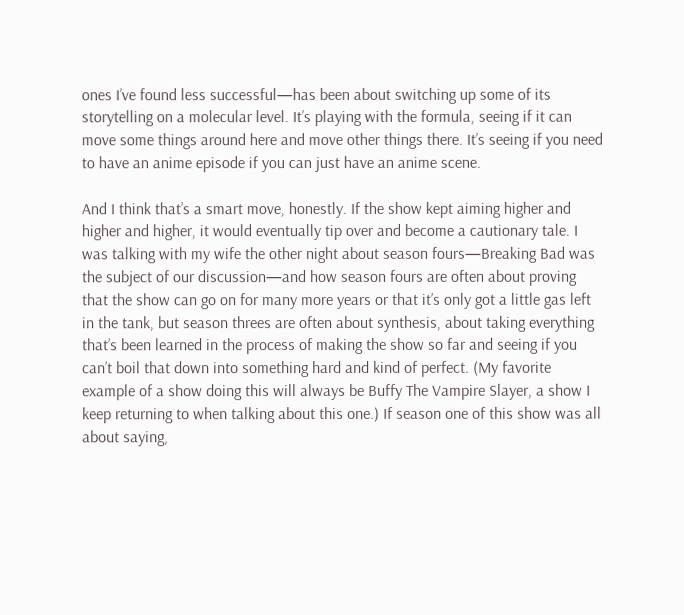ones I’ve found less successful—has been about switching up some of its storytelling on a molecular level. It’s playing with the formula, seeing if it can move some things around here and move other things there. It’s seeing if you need to have an anime episode if you can just have an anime scene.

And I think that’s a smart move, honestly. If the show kept aiming higher and higher and higher, it would eventually tip over and become a cautionary tale. I was talking with my wife the other night about season fours—Breaking Bad was the subject of our discussion—and how season fours are often about proving that the show can go on for many more years or that it’s only got a little gas left in the tank, but season threes are often about synthesis, about taking everything that’s been learned in the process of making the show so far and seeing if you can’t boil that down into something hard and kind of perfect. (My favorite example of a show doing this will always be Buffy The Vampire Slayer, a show I keep returning to when talking about this one.) If season one of this show was all about saying,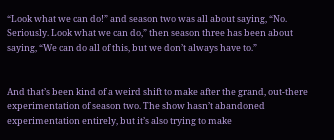“Look what we can do!” and season two was all about saying, “No. Seriously. Look what we can do,” then season three has been about saying, “We can do all of this, but we don’t always have to.”


And that’s been kind of a weird shift to make after the grand, out-there experimentation of season two. The show hasn’t abandoned experimentation entirely, but it’s also trying to make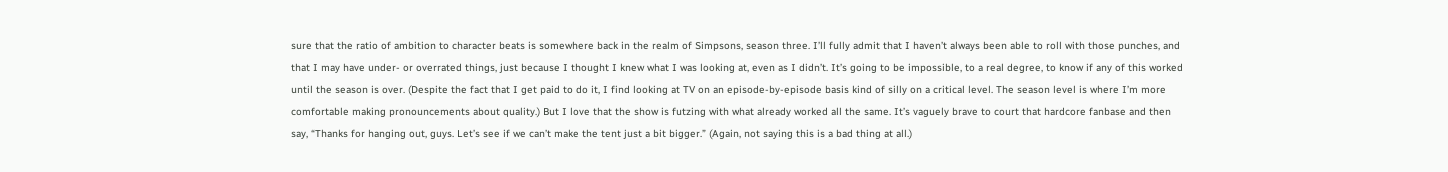sure that the ratio of ambition to character beats is somewhere back in the realm of Simpsons, season three. I’ll fully admit that I haven’t always been able to roll with those punches, and that I may have under- or overrated things, just because I thought I knew what I was looking at, even as I didn’t. It’s going to be impossible, to a real degree, to know if any of this worked until the season is over. (Despite the fact that I get paid to do it, I find looking at TV on an episode-by-episode basis kind of silly on a critical level. The season level is where I’m more comfortable making pronouncements about quality.) But I love that the show is futzing with what already worked all the same. It’s vaguely brave to court that hardcore fanbase and then say, “Thanks for hanging out, guys. Let’s see if we can’t make the tent just a bit bigger.” (Again, not saying this is a bad thing at all.)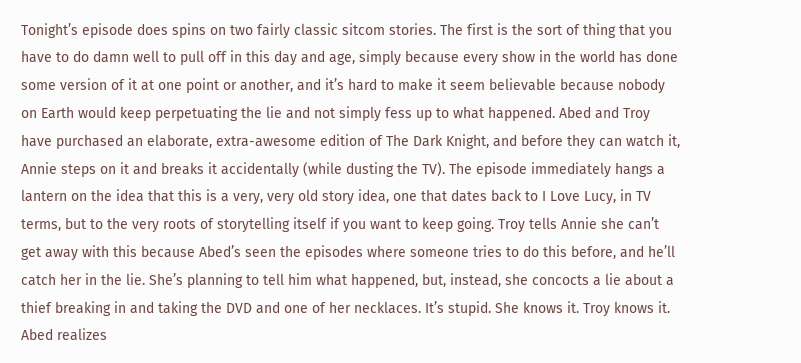Tonight’s episode does spins on two fairly classic sitcom stories. The first is the sort of thing that you have to do damn well to pull off in this day and age, simply because every show in the world has done some version of it at one point or another, and it’s hard to make it seem believable because nobody on Earth would keep perpetuating the lie and not simply fess up to what happened. Abed and Troy have purchased an elaborate, extra-awesome edition of The Dark Knight, and before they can watch it, Annie steps on it and breaks it accidentally (while dusting the TV). The episode immediately hangs a lantern on the idea that this is a very, very old story idea, one that dates back to I Love Lucy, in TV terms, but to the very roots of storytelling itself if you want to keep going. Troy tells Annie she can’t get away with this because Abed’s seen the episodes where someone tries to do this before, and he’ll catch her in the lie. She’s planning to tell him what happened, but, instead, she concocts a lie about a thief breaking in and taking the DVD and one of her necklaces. It’s stupid. She knows it. Troy knows it. Abed realizes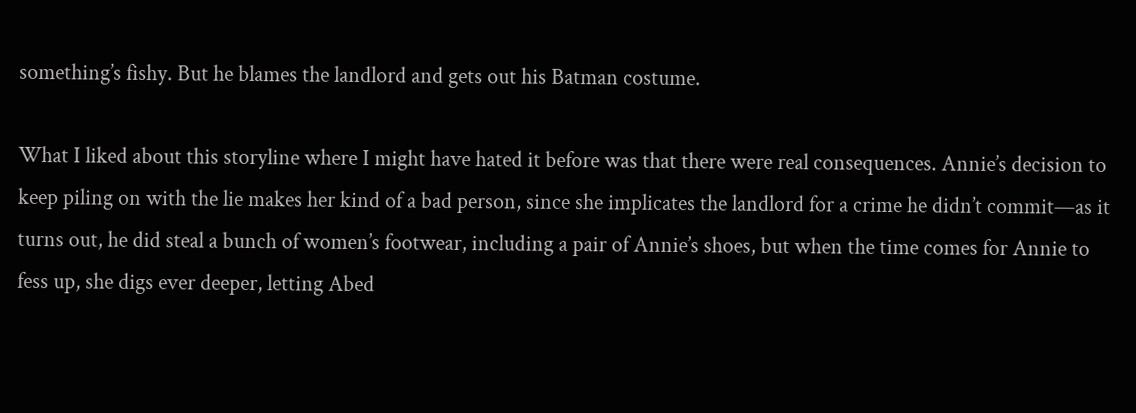something’s fishy. But he blames the landlord and gets out his Batman costume.

What I liked about this storyline where I might have hated it before was that there were real consequences. Annie’s decision to keep piling on with the lie makes her kind of a bad person, since she implicates the landlord for a crime he didn’t commit—as it turns out, he did steal a bunch of women’s footwear, including a pair of Annie’s shoes, but when the time comes for Annie to fess up, she digs ever deeper, letting Abed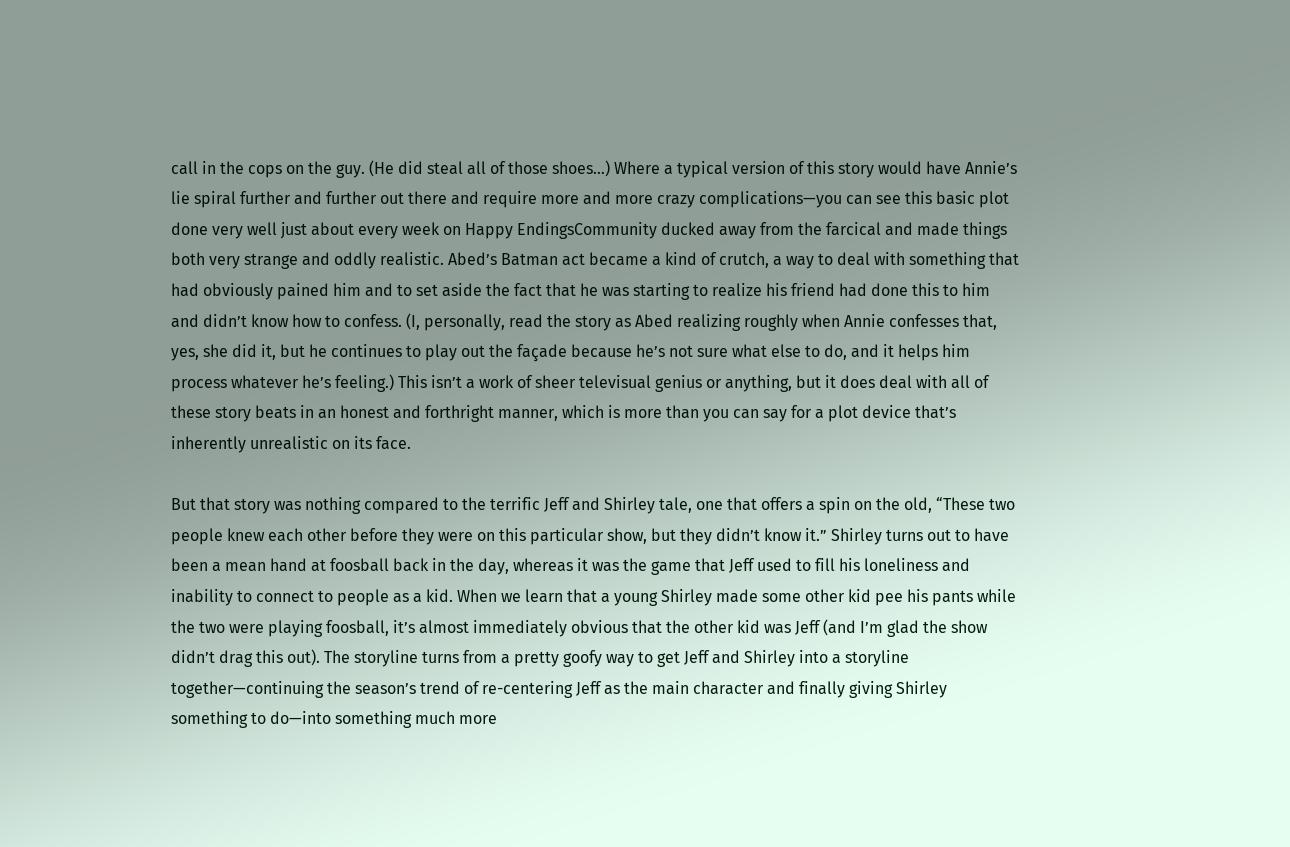call in the cops on the guy. (He did steal all of those shoes…) Where a typical version of this story would have Annie’s lie spiral further and further out there and require more and more crazy complications—you can see this basic plot done very well just about every week on Happy EndingsCommunity ducked away from the farcical and made things both very strange and oddly realistic. Abed’s Batman act became a kind of crutch, a way to deal with something that had obviously pained him and to set aside the fact that he was starting to realize his friend had done this to him and didn’t know how to confess. (I, personally, read the story as Abed realizing roughly when Annie confesses that, yes, she did it, but he continues to play out the façade because he’s not sure what else to do, and it helps him process whatever he’s feeling.) This isn’t a work of sheer televisual genius or anything, but it does deal with all of these story beats in an honest and forthright manner, which is more than you can say for a plot device that’s inherently unrealistic on its face.

But that story was nothing compared to the terrific Jeff and Shirley tale, one that offers a spin on the old, “These two people knew each other before they were on this particular show, but they didn’t know it.” Shirley turns out to have been a mean hand at foosball back in the day, whereas it was the game that Jeff used to fill his loneliness and inability to connect to people as a kid. When we learn that a young Shirley made some other kid pee his pants while the two were playing foosball, it’s almost immediately obvious that the other kid was Jeff (and I’m glad the show didn’t drag this out). The storyline turns from a pretty goofy way to get Jeff and Shirley into a storyline together—continuing the season’s trend of re-centering Jeff as the main character and finally giving Shirley something to do—into something much more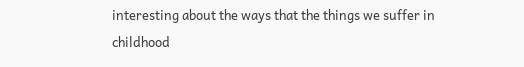interesting about the ways that the things we suffer in childhood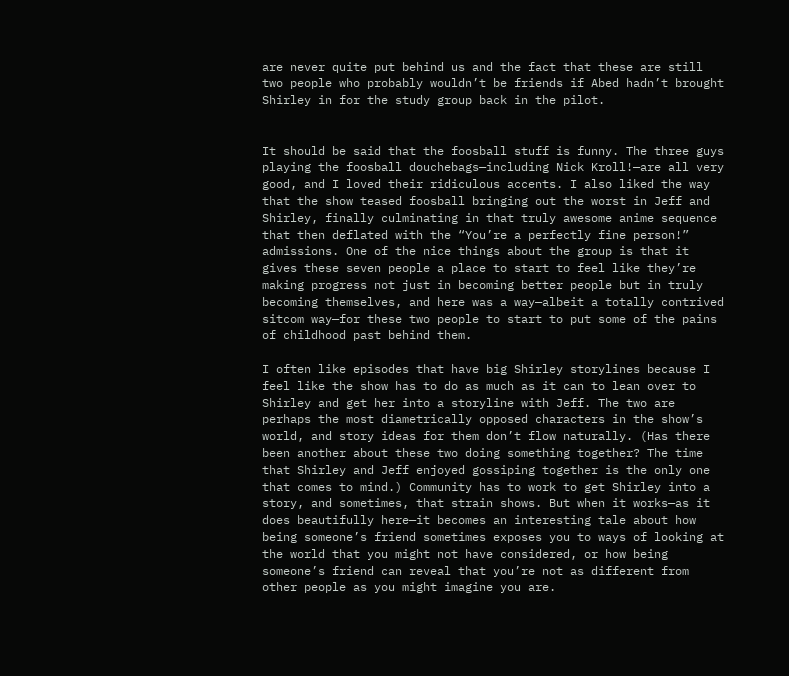are never quite put behind us and the fact that these are still two people who probably wouldn’t be friends if Abed hadn’t brought Shirley in for the study group back in the pilot.


It should be said that the foosball stuff is funny. The three guys playing the foosball douchebags—including Nick Kroll!—are all very good, and I loved their ridiculous accents. I also liked the way that the show teased foosball bringing out the worst in Jeff and Shirley, finally culminating in that truly awesome anime sequence that then deflated with the “You’re a perfectly fine person!” admissions. One of the nice things about the group is that it gives these seven people a place to start to feel like they’re making progress not just in becoming better people but in truly becoming themselves, and here was a way—albeit a totally contrived sitcom way—for these two people to start to put some of the pains of childhood past behind them.

I often like episodes that have big Shirley storylines because I feel like the show has to do as much as it can to lean over to Shirley and get her into a storyline with Jeff. The two are perhaps the most diametrically opposed characters in the show’s world, and story ideas for them don’t flow naturally. (Has there been another about these two doing something together? The time that Shirley and Jeff enjoyed gossiping together is the only one that comes to mind.) Community has to work to get Shirley into a story, and sometimes, that strain shows. But when it works—as it does beautifully here—it becomes an interesting tale about how being someone’s friend sometimes exposes you to ways of looking at the world that you might not have considered, or how being someone’s friend can reveal that you’re not as different from other people as you might imagine you are.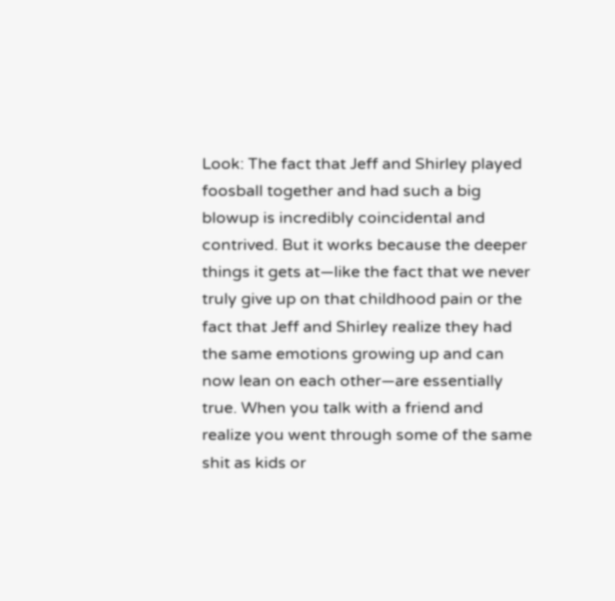Look: The fact that Jeff and Shirley played foosball together and had such a big blowup is incredibly coincidental and contrived. But it works because the deeper things it gets at—like the fact that we never truly give up on that childhood pain or the fact that Jeff and Shirley realize they had the same emotions growing up and can now lean on each other—are essentially true. When you talk with a friend and realize you went through some of the same shit as kids or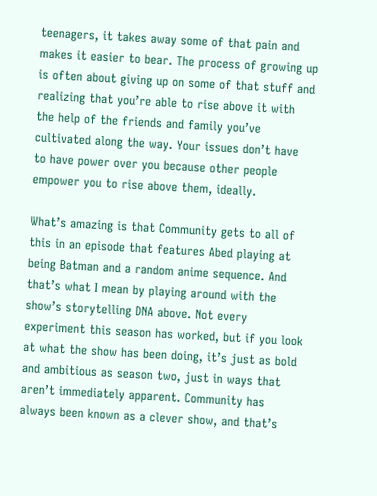teenagers, it takes away some of that pain and makes it easier to bear. The process of growing up is often about giving up on some of that stuff and realizing that you’re able to rise above it with the help of the friends and family you’ve cultivated along the way. Your issues don’t have to have power over you because other people empower you to rise above them, ideally.

What’s amazing is that Community gets to all of this in an episode that features Abed playing at being Batman and a random anime sequence. And that’s what I mean by playing around with the show’s storytelling DNA above. Not every experiment this season has worked, but if you look at what the show has been doing, it’s just as bold and ambitious as season two, just in ways that aren’t immediately apparent. Community has always been known as a clever show, and that’s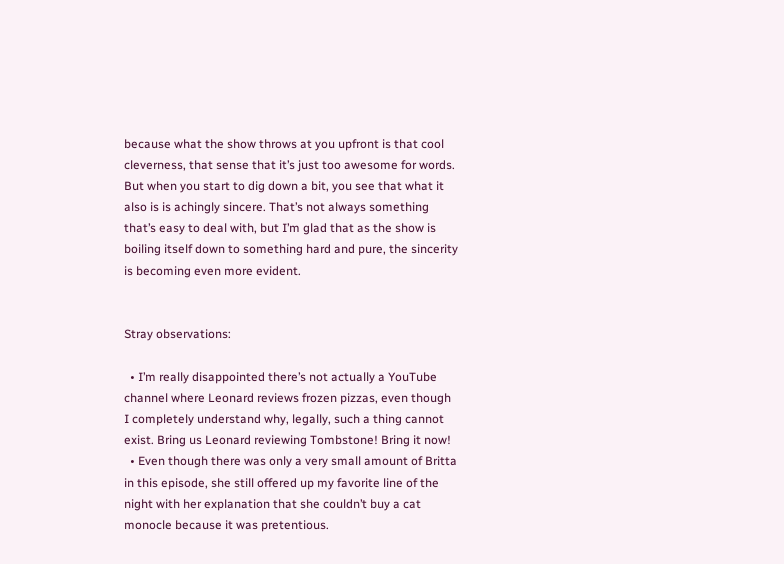because what the show throws at you upfront is that cool cleverness, that sense that it’s just too awesome for words. But when you start to dig down a bit, you see that what it also is is achingly sincere. That’s not always something that’s easy to deal with, but I’m glad that as the show is boiling itself down to something hard and pure, the sincerity is becoming even more evident.


Stray observations:

  • I’m really disappointed there’s not actually a YouTube channel where Leonard reviews frozen pizzas, even though I completely understand why, legally, such a thing cannot exist. Bring us Leonard reviewing Tombstone! Bring it now!
  • Even though there was only a very small amount of Britta in this episode, she still offered up my favorite line of the night with her explanation that she couldn’t buy a cat monocle because it was pretentious.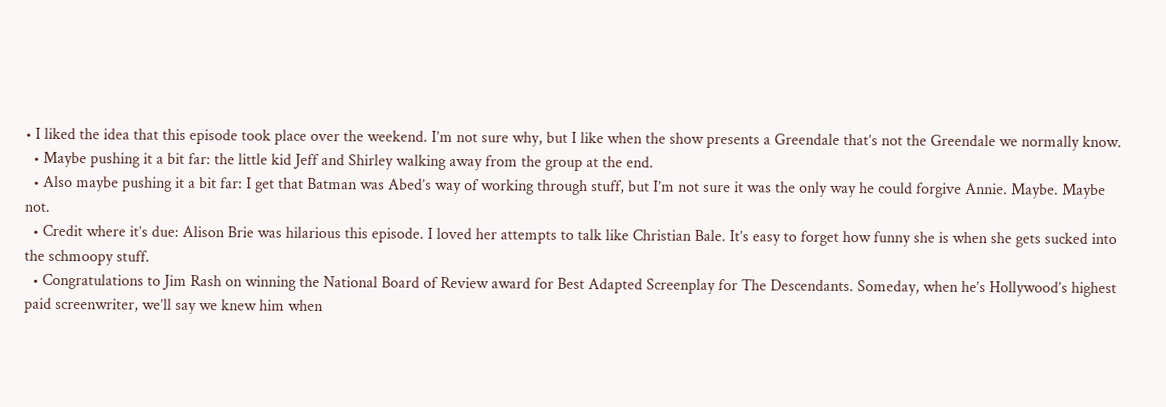• I liked the idea that this episode took place over the weekend. I’m not sure why, but I like when the show presents a Greendale that’s not the Greendale we normally know.
  • Maybe pushing it a bit far: the little kid Jeff and Shirley walking away from the group at the end.
  • Also maybe pushing it a bit far: I get that Batman was Abed’s way of working through stuff, but I’m not sure it was the only way he could forgive Annie. Maybe. Maybe not.
  • Credit where it’s due: Alison Brie was hilarious this episode. I loved her attempts to talk like Christian Bale. It’s easy to forget how funny she is when she gets sucked into the schmoopy stuff.
  • Congratulations to Jim Rash on winning the National Board of Review award for Best Adapted Screenplay for The Descendants. Someday, when he’s Hollywood’s highest paid screenwriter, we’ll say we knew him when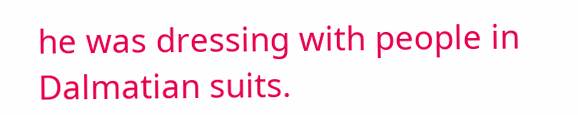he was dressing with people in Dalmatian suits.